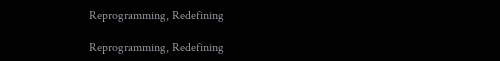Reprogramming, Redefining

Reprogramming, Redefining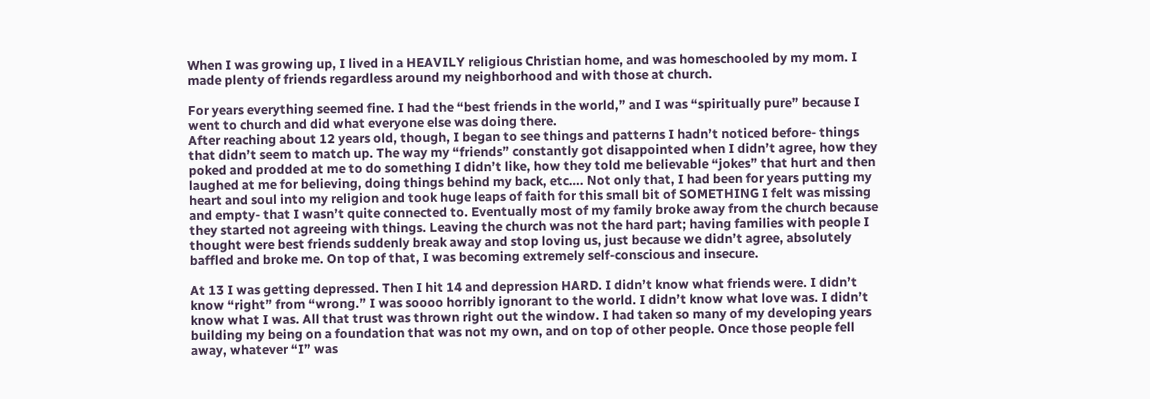When I was growing up, I lived in a HEAVILY religious Christian home, and was homeschooled by my mom. I made plenty of friends regardless around my neighborhood and with those at church.

For years everything seemed fine. I had the “best friends in the world,” and I was “spiritually pure” because I went to church and did what everyone else was doing there.
After reaching about 12 years old, though, I began to see things and patterns I hadn’t noticed before- things that didn’t seem to match up. The way my “friends” constantly got disappointed when I didn’t agree, how they poked and prodded at me to do something I didn’t like, how they told me believable “jokes” that hurt and then laughed at me for believing, doing things behind my back, etc…. Not only that, I had been for years putting my heart and soul into my religion and took huge leaps of faith for this small bit of SOMETHING I felt was missing and empty- that I wasn’t quite connected to. Eventually most of my family broke away from the church because they started not agreeing with things. Leaving the church was not the hard part; having families with people I thought were best friends suddenly break away and stop loving us, just because we didn’t agree, absolutely baffled and broke me. On top of that, I was becoming extremely self-conscious and insecure.

At 13 I was getting depressed. Then I hit 14 and depression HARD. I didn’t know what friends were. I didn’t know “right” from “wrong.” I was soooo horribly ignorant to the world. I didn’t know what love was. I didn’t know what I was. All that trust was thrown right out the window. I had taken so many of my developing years building my being on a foundation that was not my own, and on top of other people. Once those people fell away, whatever “I” was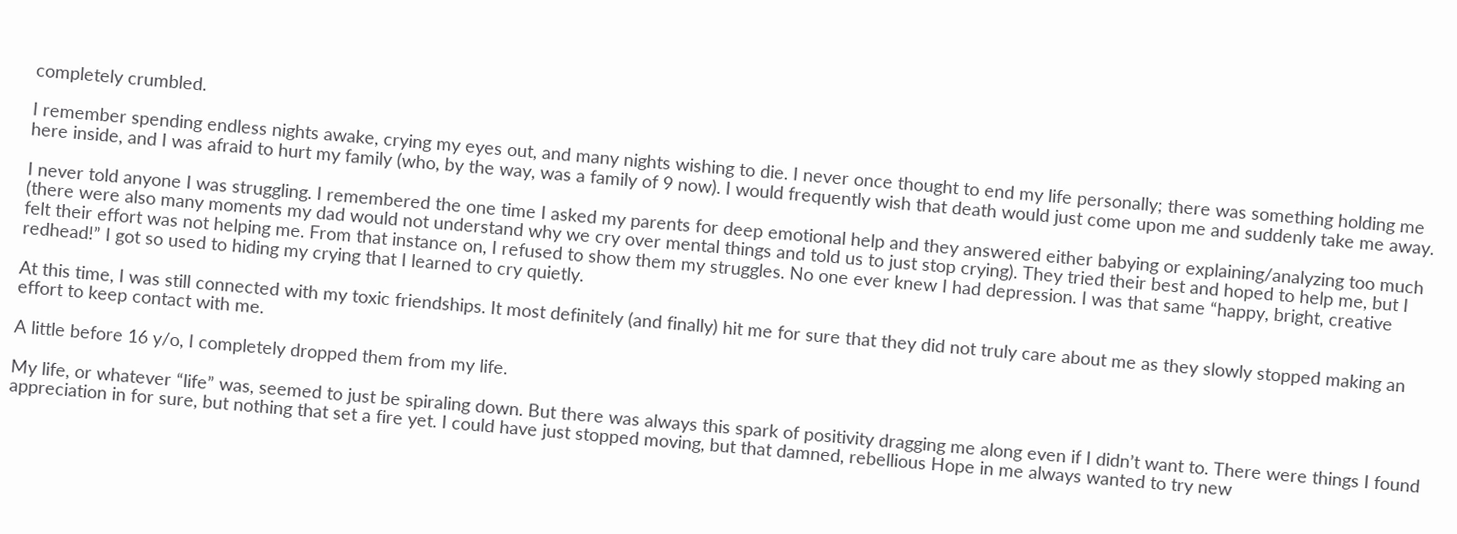completely crumbled.

I remember spending endless nights awake, crying my eyes out, and many nights wishing to die. I never once thought to end my life personally; there was something holding me here inside, and I was afraid to hurt my family (who, by the way, was a family of 9 now). I would frequently wish that death would just come upon me and suddenly take me away.

I never told anyone I was struggling. I remembered the one time I asked my parents for deep emotional help and they answered either babying or explaining/analyzing too much (there were also many moments my dad would not understand why we cry over mental things and told us to just stop crying). They tried their best and hoped to help me, but I felt their effort was not helping me. From that instance on, I refused to show them my struggles. No one ever knew I had depression. I was that same “happy, bright, creative redhead!” I got so used to hiding my crying that I learned to cry quietly.

At this time, I was still connected with my toxic friendships. It most definitely (and finally) hit me for sure that they did not truly care about me as they slowly stopped making an effort to keep contact with me.

A little before 16 y/o, I completely dropped them from my life.

My life, or whatever “life” was, seemed to just be spiraling down. But there was always this spark of positivity dragging me along even if I didn’t want to. There were things I found appreciation in for sure, but nothing that set a fire yet. I could have just stopped moving, but that damned, rebellious Hope in me always wanted to try new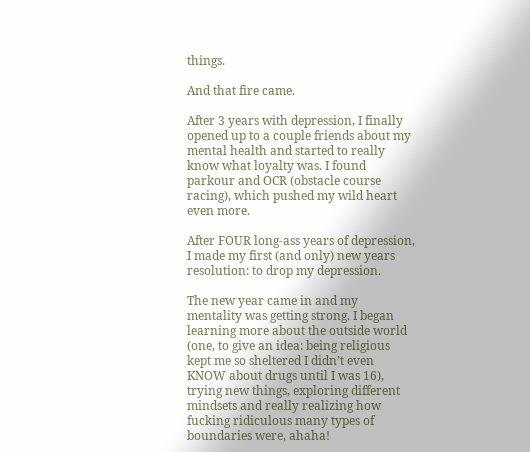things.

And that fire came.

After 3 years with depression, I finally opened up to a couple friends about my mental health and started to really know what loyalty was. I found parkour and OCR (obstacle course racing), which pushed my wild heart even more.

After FOUR long-ass years of depression, I made my first (and only) new years resolution: to drop my depression.

The new year came in and my mentality was getting strong. I began learning more about the outside world (one, to give an idea: being religious kept me so sheltered I didn’t even KNOW about drugs until I was 16), trying new things, exploring different mindsets and really realizing how fucking ridiculous many types of boundaries were, ahaha!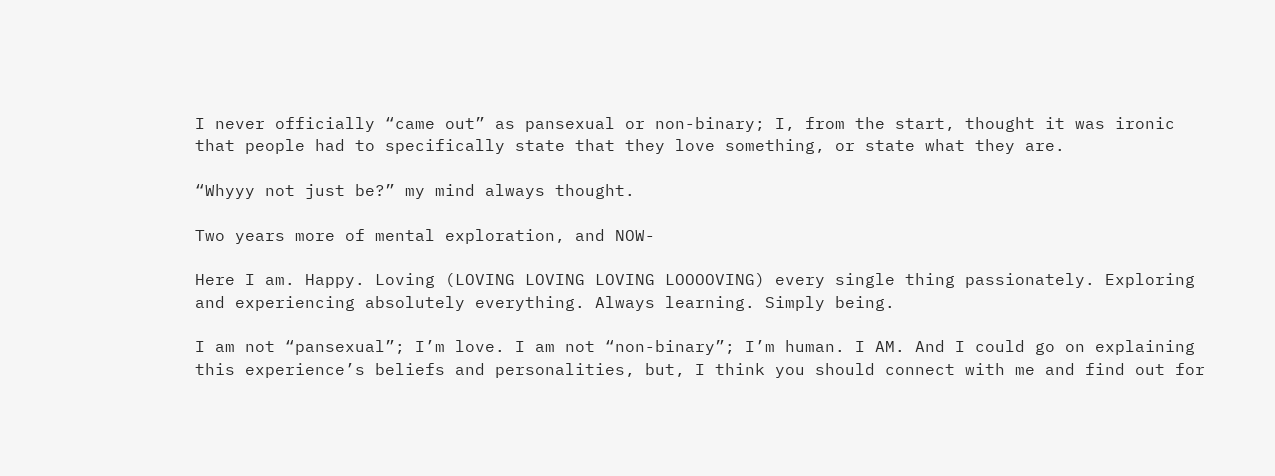I never officially “came out” as pansexual or non-binary; I, from the start, thought it was ironic that people had to specifically state that they love something, or state what they are.

“Whyyy not just be?” my mind always thought.

Two years more of mental exploration, and NOW-

Here I am. Happy. Loving (LOVING LOVING LOVING LOOOOVING) every single thing passionately. Exploring and experiencing absolutely everything. Always learning. Simply being.

I am not “pansexual”; I’m love. I am not “non-binary”; I’m human. I AM. And I could go on explaining this experience’s beliefs and personalities, but, I think you should connect with me and find out for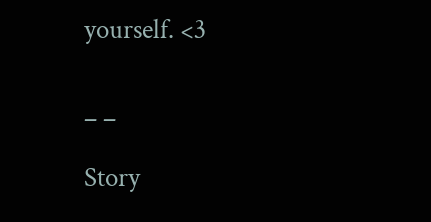yourself. <3


– –

Story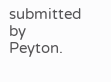submitted by Peyton.